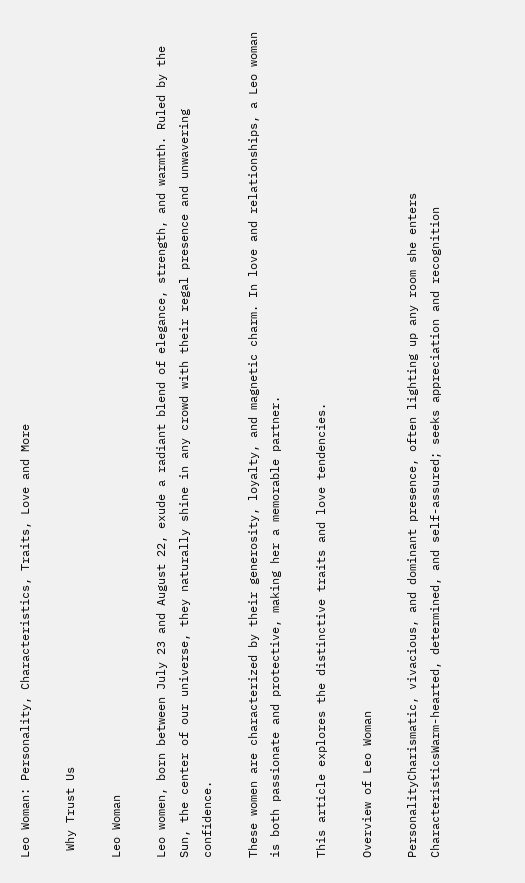Leo Woman: Personality, Characteristics, Traits, Love and More

 Why Trust Us

Leo Woman

Leo women, born between July 23 and August 22, exude a radiant blend of elegance, strength, and warmth. Ruled by the Sun, the center of our universe, they naturally shine in any crowd with their regal presence and unwavering confidence.

These women are characterized by their generosity, loyalty, and magnetic charm. In love and relationships, a Leo woman is both passionate and protective, making her a memorable partner.

This article explores the distinctive traits and love tendencies.

Overview of Leo Woman

PersonalityCharismatic, vivacious, and dominant presence, often lighting up any room she enters
CharacteristicsWarm-hearted, determined, and self-assured; seeks appreciation and recognition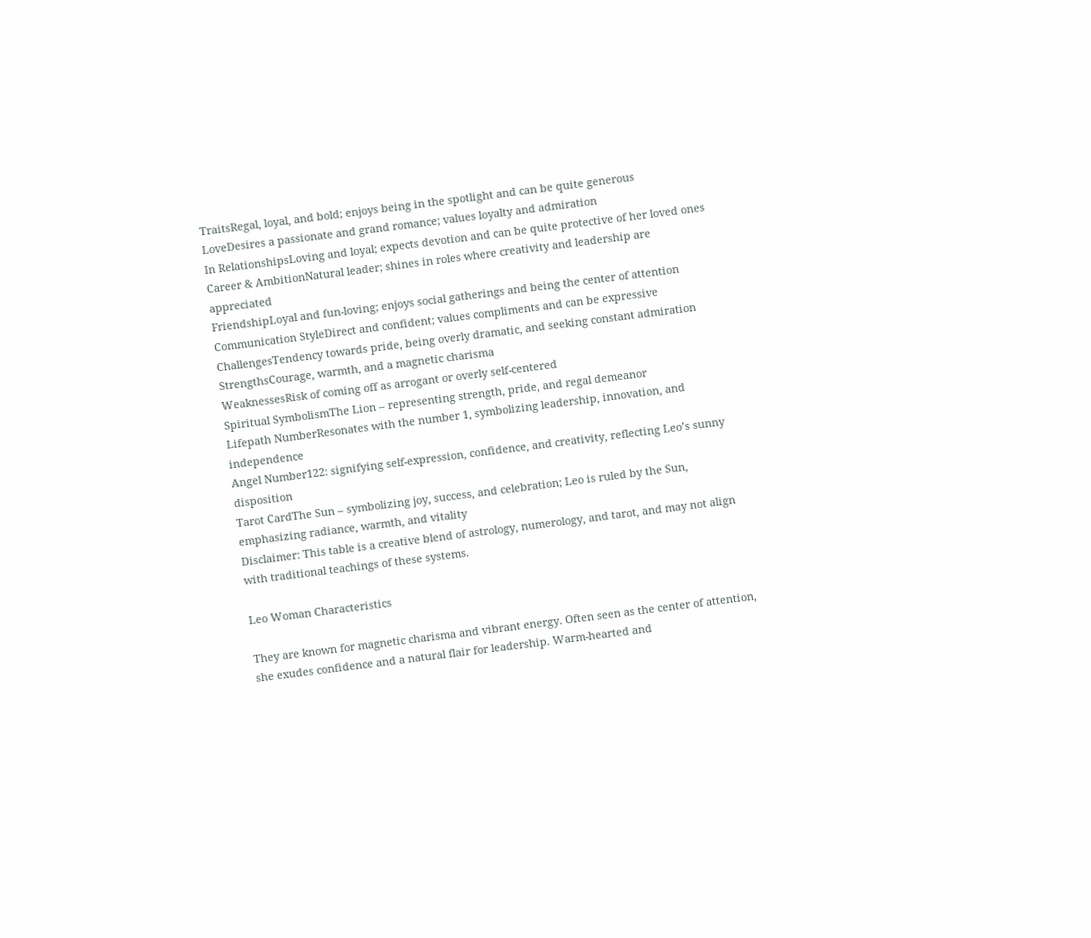TraitsRegal, loyal, and bold; enjoys being in the spotlight and can be quite generous
LoveDesires a passionate and grand romance; values loyalty and admiration
In RelationshipsLoving and loyal; expects devotion and can be quite protective of her loved ones
Career & AmbitionNatural leader; shines in roles where creativity and leadership are appreciated
FriendshipLoyal and fun-loving; enjoys social gatherings and being the center of attention
Communication StyleDirect and confident; values compliments and can be expressive
ChallengesTendency towards pride, being overly dramatic, and seeking constant admiration
StrengthsCourage, warmth, and a magnetic charisma
WeaknessesRisk of coming off as arrogant or overly self-centered
Spiritual SymbolismThe Lion – representing strength, pride, and regal demeanor
Lifepath NumberResonates with the number 1, symbolizing leadership, innovation, and independence
Angel Number122: signifying self-expression, confidence, and creativity, reflecting Leo’s sunny disposition
Tarot CardThe Sun – symbolizing joy, success, and celebration; Leo is ruled by the Sun, emphasizing radiance, warmth, and vitality
Disclaimer: This table is a creative blend of astrology, numerology, and tarot, and may not align with traditional teachings of these systems.

Leo Woman Characteristics

They are known for magnetic charisma and vibrant energy. Often seen as the center of attention, she exudes confidence and a natural flair for leadership. Warm-hearted and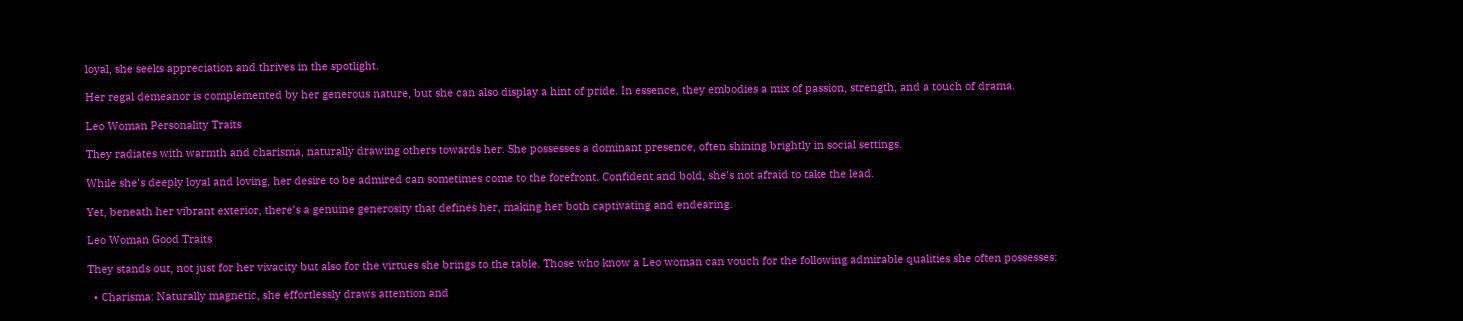loyal, she seeks appreciation and thrives in the spotlight.

Her regal demeanor is complemented by her generous nature, but she can also display a hint of pride. In essence, they embodies a mix of passion, strength, and a touch of drama.

Leo Woman Personality Traits

They radiates with warmth and charisma, naturally drawing others towards her. She possesses a dominant presence, often shining brightly in social settings.

While she’s deeply loyal and loving, her desire to be admired can sometimes come to the forefront. Confident and bold, she’s not afraid to take the lead.

Yet, beneath her vibrant exterior, there’s a genuine generosity that defines her, making her both captivating and endearing.

Leo Woman Good Traits

They stands out, not just for her vivacity but also for the virtues she brings to the table. Those who know a Leo woman can vouch for the following admirable qualities she often possesses:

  • Charisma: Naturally magnetic, she effortlessly draws attention and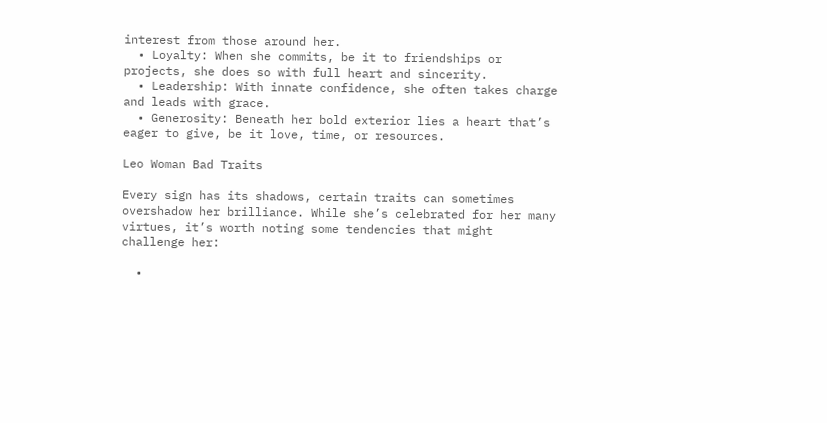interest from those around her.
  • Loyalty: When she commits, be it to friendships or projects, she does so with full heart and sincerity.
  • Leadership: With innate confidence, she often takes charge and leads with grace.
  • Generosity: Beneath her bold exterior lies a heart that’s eager to give, be it love, time, or resources.

Leo Woman Bad Traits

Every sign has its shadows, certain traits can sometimes overshadow her brilliance. While she’s celebrated for her many virtues, it’s worth noting some tendencies that might challenge her:

  •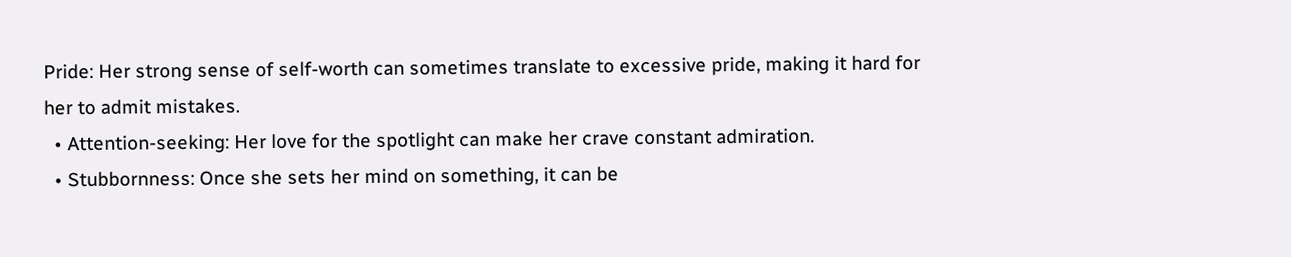Pride: Her strong sense of self-worth can sometimes translate to excessive pride, making it hard for her to admit mistakes.
  • Attention-seeking: Her love for the spotlight can make her crave constant admiration.
  • Stubbornness: Once she sets her mind on something, it can be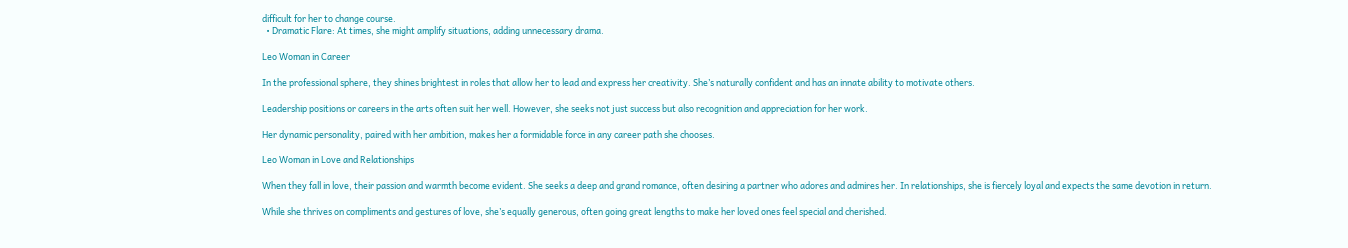difficult for her to change course.
  • Dramatic Flare: At times, she might amplify situations, adding unnecessary drama.

Leo Woman in Career

In the professional sphere, they shines brightest in roles that allow her to lead and express her creativity. She’s naturally confident and has an innate ability to motivate others.

Leadership positions or careers in the arts often suit her well. However, she seeks not just success but also recognition and appreciation for her work.

Her dynamic personality, paired with her ambition, makes her a formidable force in any career path she chooses.

Leo Woman in Love and Relationships

When they fall in love, their passion and warmth become evident. She seeks a deep and grand romance, often desiring a partner who adores and admires her. In relationships, she is fiercely loyal and expects the same devotion in return.

While she thrives on compliments and gestures of love, she’s equally generous, often going great lengths to make her loved ones feel special and cherished.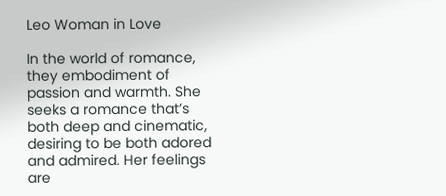Leo Woman in Love

In the world of romance, they embodiment of passion and warmth. She seeks a romance that’s both deep and cinematic, desiring to be both adored and admired. Her feelings are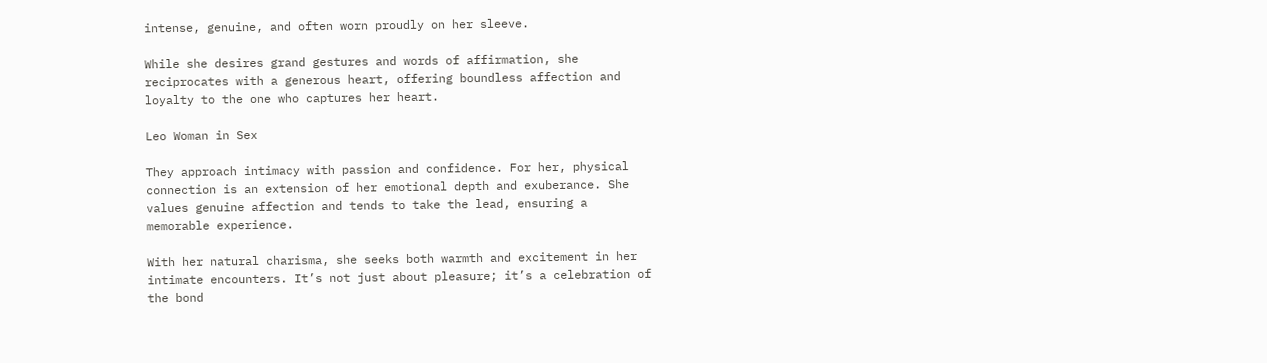intense, genuine, and often worn proudly on her sleeve.

While she desires grand gestures and words of affirmation, she reciprocates with a generous heart, offering boundless affection and loyalty to the one who captures her heart.

Leo Woman in Sex

They approach intimacy with passion and confidence. For her, physical connection is an extension of her emotional depth and exuberance. She values genuine affection and tends to take the lead, ensuring a memorable experience.

With her natural charisma, she seeks both warmth and excitement in her intimate encounters. It’s not just about pleasure; it’s a celebration of the bond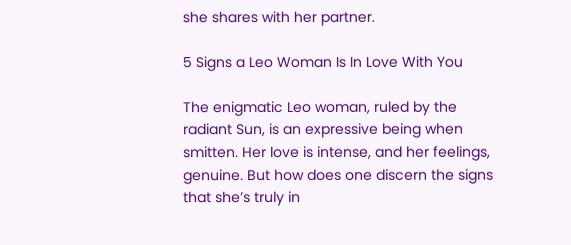she shares with her partner.

5 Signs a Leo Woman Is In Love With You

The enigmatic Leo woman, ruled by the radiant Sun, is an expressive being when smitten. Her love is intense, and her feelings, genuine. But how does one discern the signs that she’s truly in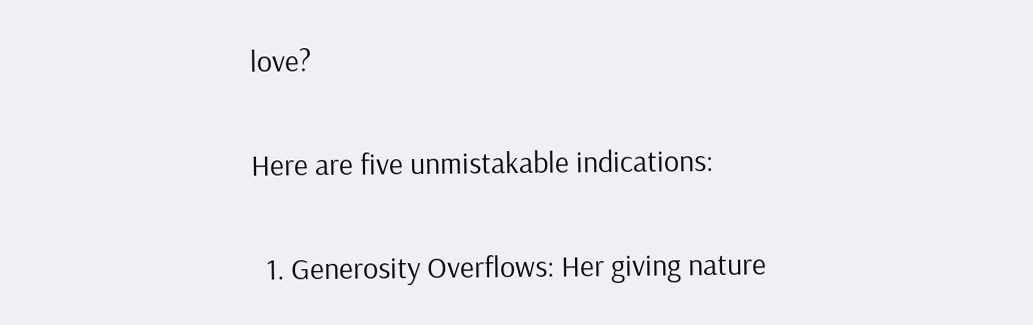love?

Here are five unmistakable indications:

  1. Generosity Overflows: Her giving nature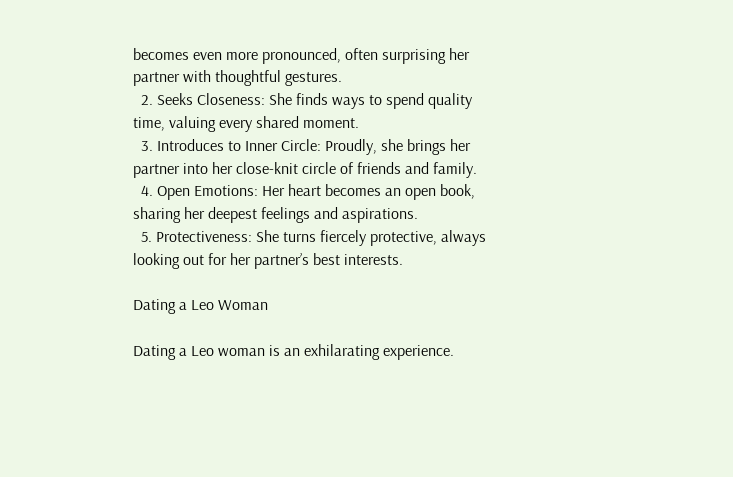becomes even more pronounced, often surprising her partner with thoughtful gestures.
  2. Seeks Closeness: She finds ways to spend quality time, valuing every shared moment.
  3. Introduces to Inner Circle: Proudly, she brings her partner into her close-knit circle of friends and family.
  4. Open Emotions: Her heart becomes an open book, sharing her deepest feelings and aspirations.
  5. Protectiveness: She turns fiercely protective, always looking out for her partner’s best interests.

Dating a Leo Woman

Dating a Leo woman is an exhilarating experience.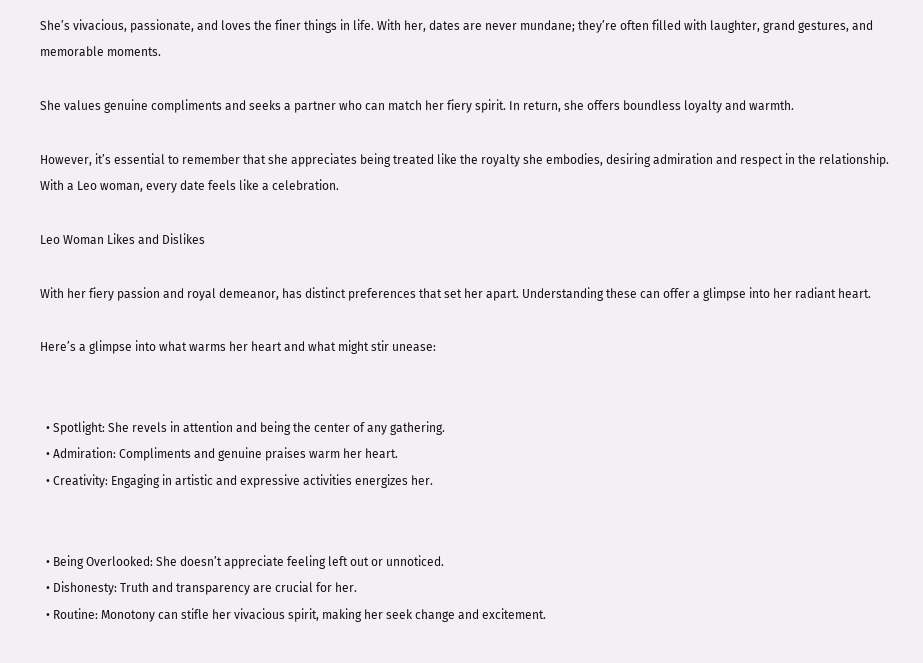She’s vivacious, passionate, and loves the finer things in life. With her, dates are never mundane; they’re often filled with laughter, grand gestures, and memorable moments.

She values genuine compliments and seeks a partner who can match her fiery spirit. In return, she offers boundless loyalty and warmth.

However, it’s essential to remember that she appreciates being treated like the royalty she embodies, desiring admiration and respect in the relationship. With a Leo woman, every date feels like a celebration.

Leo Woman Likes and Dislikes

With her fiery passion and royal demeanor, has distinct preferences that set her apart. Understanding these can offer a glimpse into her radiant heart.

Here’s a glimpse into what warms her heart and what might stir unease:


  • Spotlight: She revels in attention and being the center of any gathering.
  • Admiration: Compliments and genuine praises warm her heart.
  • Creativity: Engaging in artistic and expressive activities energizes her.


  • Being Overlooked: She doesn’t appreciate feeling left out or unnoticed.
  • Dishonesty: Truth and transparency are crucial for her.
  • Routine: Monotony can stifle her vivacious spirit, making her seek change and excitement.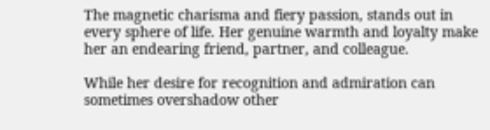The magnetic charisma and fiery passion, stands out in every sphere of life. Her genuine warmth and loyalty make her an endearing friend, partner, and colleague.

While her desire for recognition and admiration can sometimes overshadow other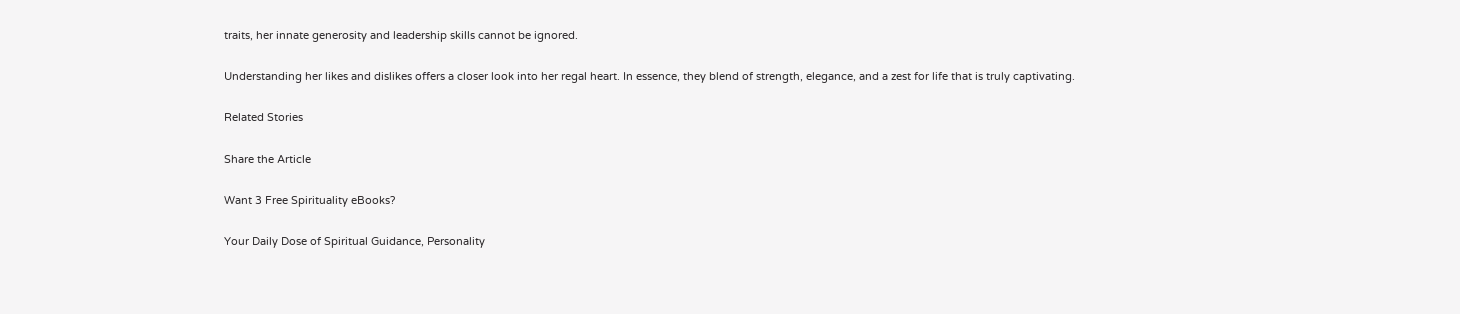traits, her innate generosity and leadership skills cannot be ignored.

Understanding her likes and dislikes offers a closer look into her regal heart. In essence, they blend of strength, elegance, and a zest for life that is truly captivating.

Related Stories

Share the Article

Want 3 Free Spirituality eBooks?

Your Daily Dose of Spiritual Guidance, Personality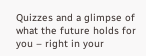Quizzes and a glimpse of what the future holds for you – right in your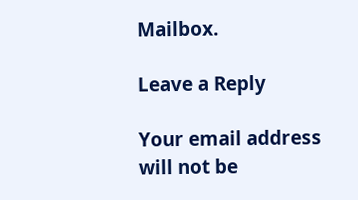Mailbox.

Leave a Reply

Your email address will not be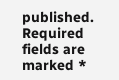published. Required fields are marked *